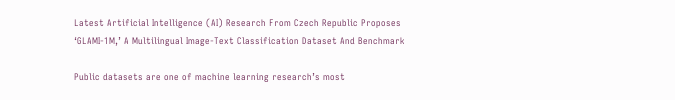Latest Artificial Intelligence (AI) Research From Czech Republic Proposes ‘GLAMI-1M,’ A Multilingual Image-Text Classification Dataset And Benchmark

Public datasets are one of machine learning research’s most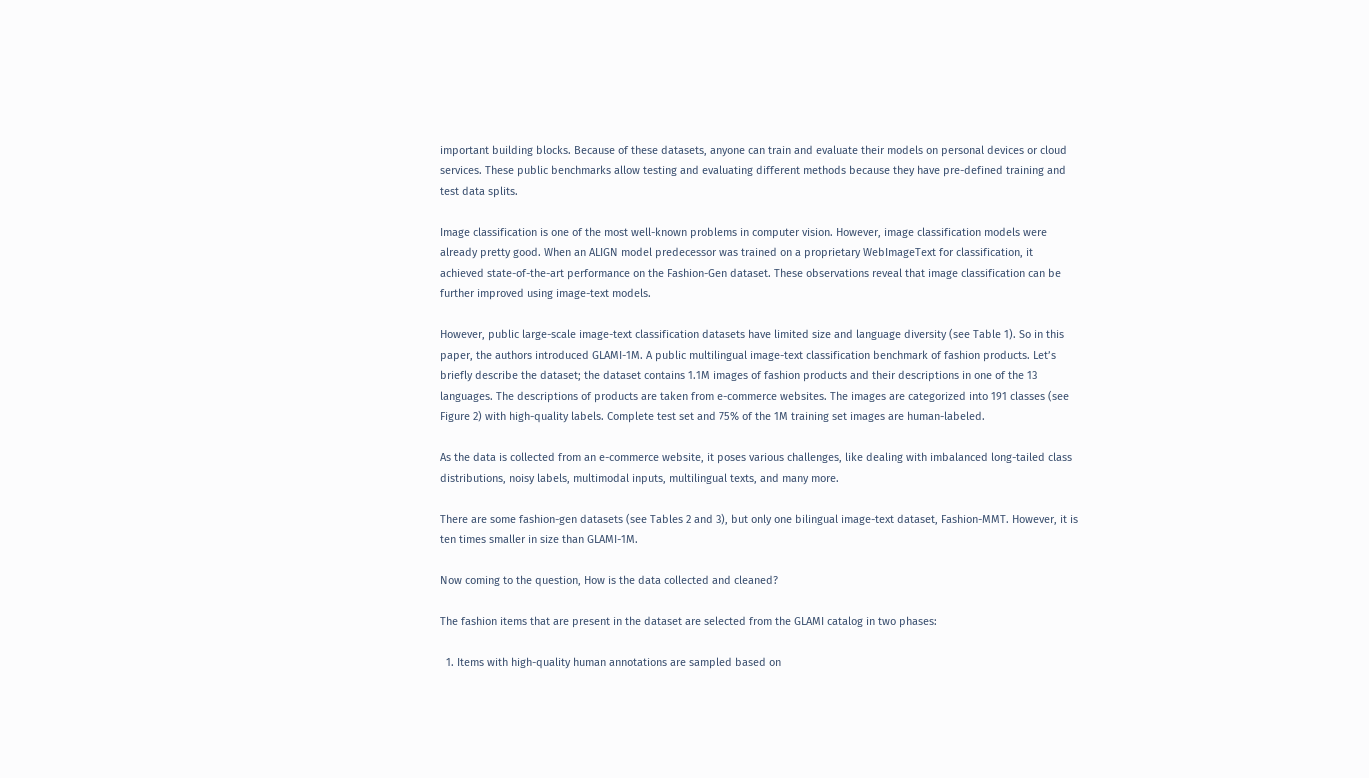important building blocks. Because of these datasets, anyone can train and evaluate their models on personal devices or cloud services. These public benchmarks allow testing and evaluating different methods because they have pre-defined training and test data splits.

Image classification is one of the most well-known problems in computer vision. However, image classification models were already pretty good. When an ALIGN model predecessor was trained on a proprietary WebImageText for classification, it achieved state-of-the-art performance on the Fashion-Gen dataset. These observations reveal that image classification can be further improved using image-text models.

However, public large-scale image-text classification datasets have limited size and language diversity (see Table 1). So in this paper, the authors introduced GLAMI-1M. A public multilingual image-text classification benchmark of fashion products. Let’s briefly describe the dataset; the dataset contains 1.1M images of fashion products and their descriptions in one of the 13 languages. The descriptions of products are taken from e-commerce websites. The images are categorized into 191 classes (see Figure 2) with high-quality labels. Complete test set and 75% of the 1M training set images are human-labeled.

As the data is collected from an e-commerce website, it poses various challenges, like dealing with imbalanced long-tailed class distributions, noisy labels, multimodal inputs, multilingual texts, and many more.

There are some fashion-gen datasets (see Tables 2 and 3), but only one bilingual image-text dataset, Fashion-MMT. However, it is ten times smaller in size than GLAMI-1M.

Now coming to the question, How is the data collected and cleaned?

The fashion items that are present in the dataset are selected from the GLAMI catalog in two phases:

  1. Items with high-quality human annotations are sampled based on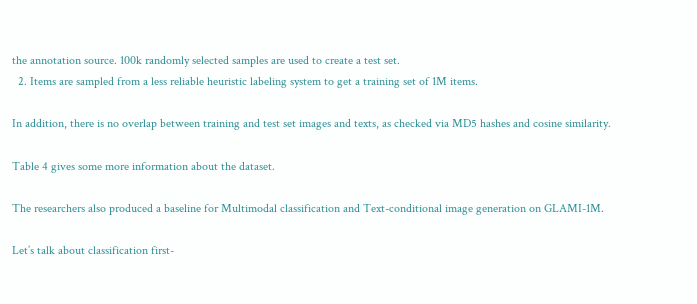the annotation source. 100k randomly selected samples are used to create a test set.
  2. Items are sampled from a less reliable heuristic labeling system to get a training set of 1M items.

In addition, there is no overlap between training and test set images and texts, as checked via MD5 hashes and cosine similarity.

Table 4 gives some more information about the dataset.

The researchers also produced a baseline for Multimodal classification and Text-conditional image generation on GLAMI-1M.

Let’s talk about classification first-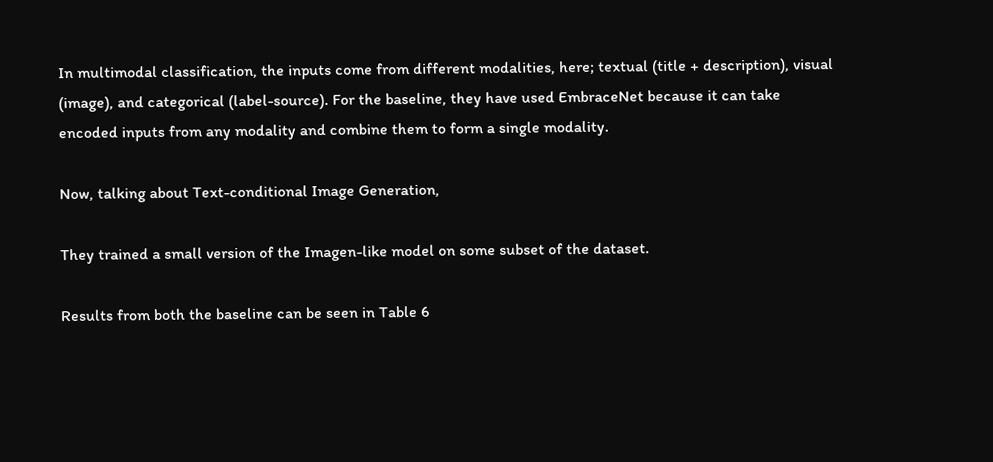In multimodal classification, the inputs come from different modalities, here; textual (title + description), visual (image), and categorical (label-source). For the baseline, they have used EmbraceNet because it can take encoded inputs from any modality and combine them to form a single modality.

Now, talking about Text-conditional Image Generation,

They trained a small version of the Imagen-like model on some subset of the dataset.

Results from both the baseline can be seen in Table 6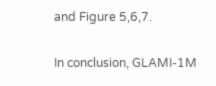and Figure 5,6,7.

In conclusion, GLAMI-1M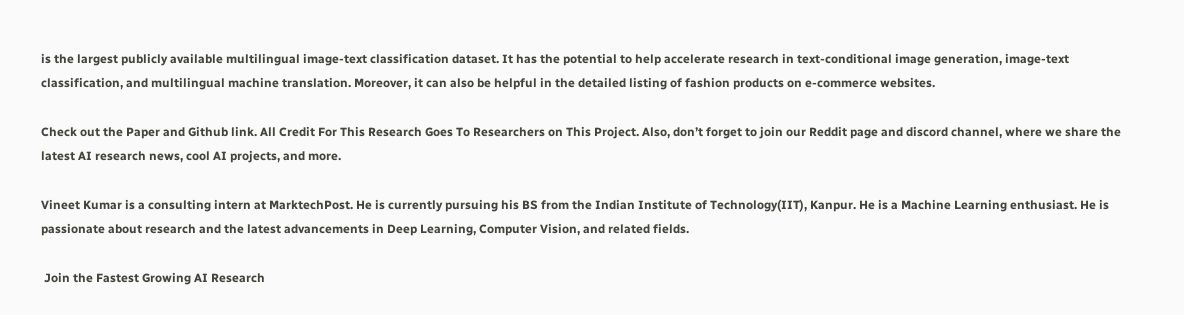is the largest publicly available multilingual image-text classification dataset. It has the potential to help accelerate research in text-conditional image generation, image-text classification, and multilingual machine translation. Moreover, it can also be helpful in the detailed listing of fashion products on e-commerce websites.

Check out the Paper and Github link. All Credit For This Research Goes To Researchers on This Project. Also, don’t forget to join our Reddit page and discord channel, where we share the latest AI research news, cool AI projects, and more.

Vineet Kumar is a consulting intern at MarktechPost. He is currently pursuing his BS from the Indian Institute of Technology(IIT), Kanpur. He is a Machine Learning enthusiast. He is passionate about research and the latest advancements in Deep Learning, Computer Vision, and related fields.

 Join the Fastest Growing AI Research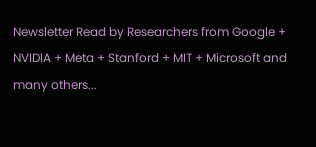Newsletter Read by Researchers from Google + NVIDIA + Meta + Stanford + MIT + Microsoft and many others...